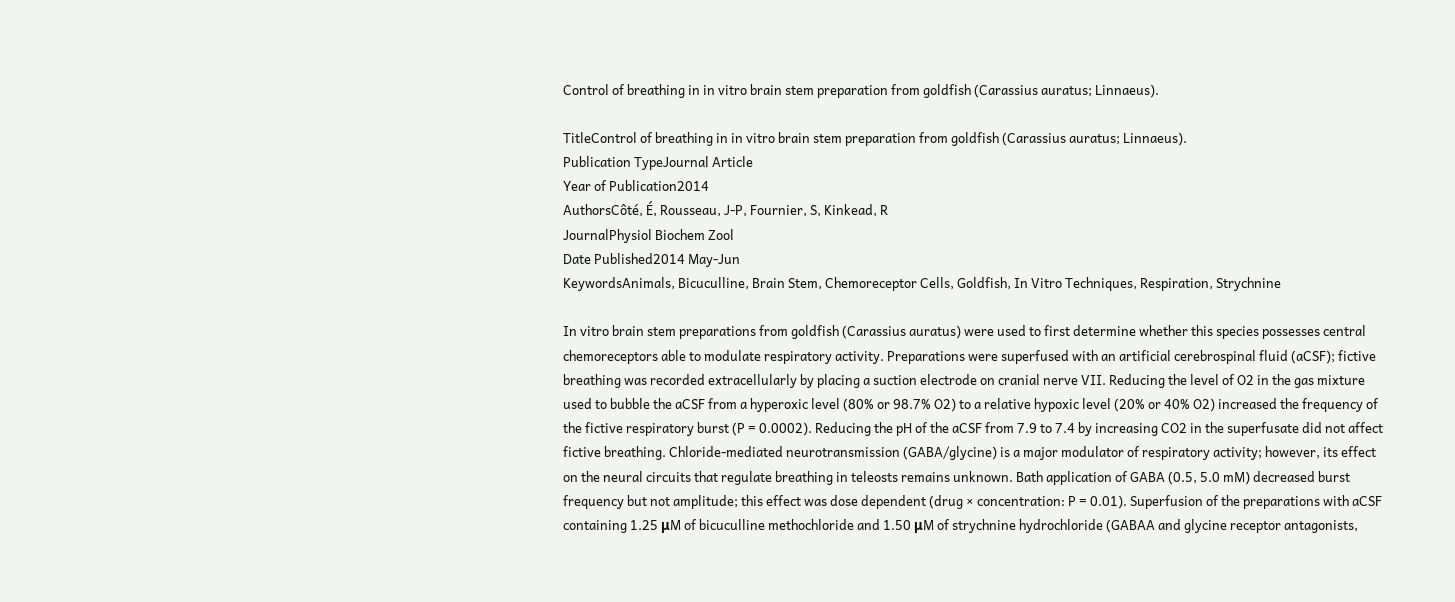Control of breathing in in vitro brain stem preparation from goldfish (Carassius auratus; Linnaeus).

TitleControl of breathing in in vitro brain stem preparation from goldfish (Carassius auratus; Linnaeus).
Publication TypeJournal Article
Year of Publication2014
AuthorsCôté, É, Rousseau, J-P, Fournier, S, Kinkead, R
JournalPhysiol Biochem Zool
Date Published2014 May-Jun
KeywordsAnimals, Bicuculline, Brain Stem, Chemoreceptor Cells, Goldfish, In Vitro Techniques, Respiration, Strychnine

In vitro brain stem preparations from goldfish (Carassius auratus) were used to first determine whether this species possesses central chemoreceptors able to modulate respiratory activity. Preparations were superfused with an artificial cerebrospinal fluid (aCSF); fictive breathing was recorded extracellularly by placing a suction electrode on cranial nerve VII. Reducing the level of O2 in the gas mixture used to bubble the aCSF from a hyperoxic level (80% or 98.7% O2) to a relative hypoxic level (20% or 40% O2) increased the frequency of the fictive respiratory burst (P = 0.0002). Reducing the pH of the aCSF from 7.9 to 7.4 by increasing CO2 in the superfusate did not affect fictive breathing. Chloride-mediated neurotransmission (GABA/glycine) is a major modulator of respiratory activity; however, its effect on the neural circuits that regulate breathing in teleosts remains unknown. Bath application of GABA (0.5, 5.0 mM) decreased burst frequency but not amplitude; this effect was dose dependent (drug × concentration: P = 0.01). Superfusion of the preparations with aCSF containing 1.25 μM of bicuculline methochloride and 1.50 μM of strychnine hydrochloride (GABAA and glycine receptor antagonists,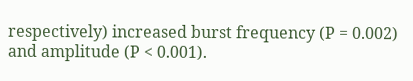respectively) increased burst frequency (P = 0.002) and amplitude (P < 0.001).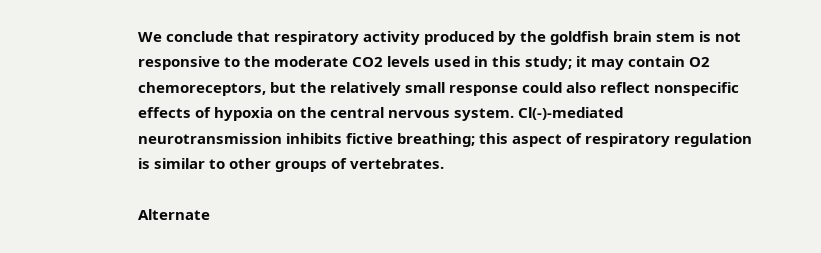We conclude that respiratory activity produced by the goldfish brain stem is not responsive to the moderate CO2 levels used in this study; it may contain O2 chemoreceptors, but the relatively small response could also reflect nonspecific effects of hypoxia on the central nervous system. Cl(-)-mediated neurotransmission inhibits fictive breathing; this aspect of respiratory regulation is similar to other groups of vertebrates.

Alternate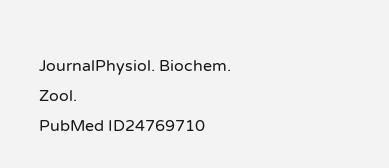JournalPhysiol. Biochem. Zool.
PubMed ID24769710